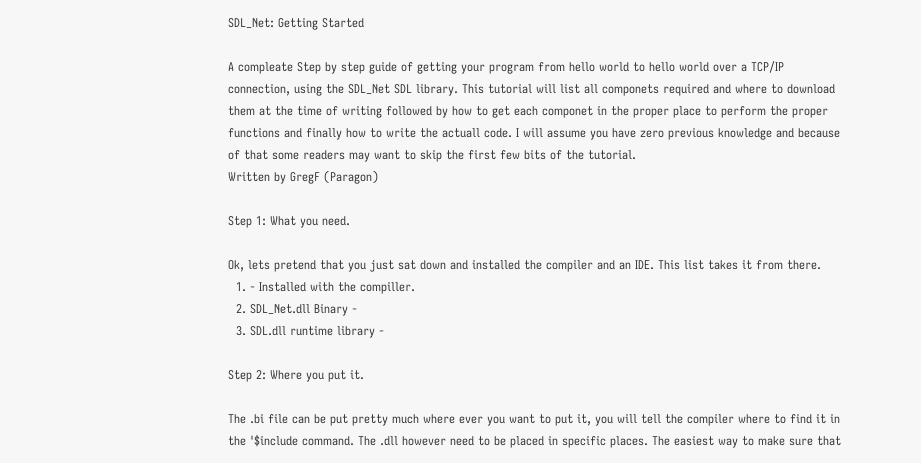SDL_Net: Getting Started

A compleate Step by step guide of getting your program from hello world to hello world over a TCP/IP connection, using the SDL_Net SDL library. This tutorial will list all componets required and where to download them at the time of writing followed by how to get each componet in the proper place to perform the proper functions and finally how to write the actuall code. I will assume you have zero previous knowledge and because of that some readers may want to skip the first few bits of the tutorial.
Written by GregF (Paragon)

Step 1: What you need.

Ok, lets pretend that you just sat down and installed the compiler and an IDE. This list takes it from there.
  1. - Installed with the compiller.
  2. SDL_Net.dll Binary -
  3. SDL.dll runtime library -

Step 2: Where you put it.

The .bi file can be put pretty much where ever you want to put it, you will tell the compiler where to find it in the '$include command. The .dll however need to be placed in specific places. The easiest way to make sure that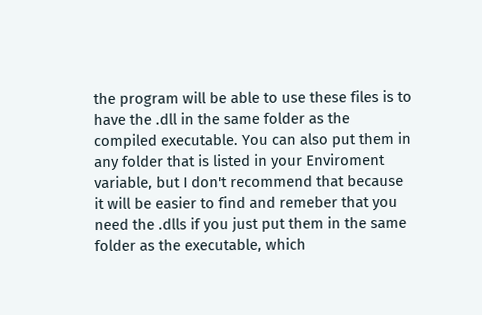the program will be able to use these files is to have the .dll in the same folder as the compiled executable. You can also put them in any folder that is listed in your Enviroment variable, but I don't recommend that because it will be easier to find and remeber that you need the .dlls if you just put them in the same folder as the executable, which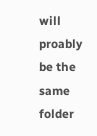will proably be the same folder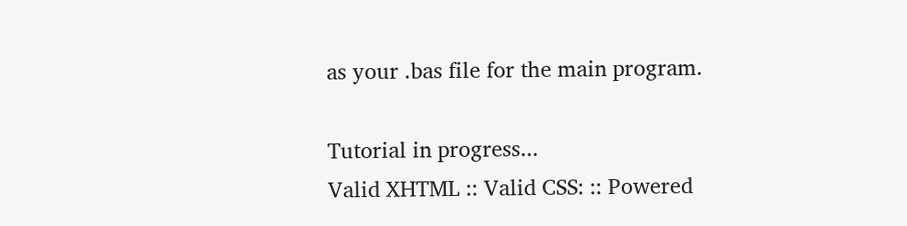as your .bas file for the main program.

Tutorial in progress...
Valid XHTML :: Valid CSS: :: Powered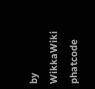by WikkaWiki phatcode